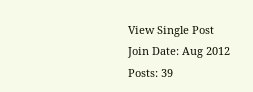View Single Post
Join Date: Aug 2012
Posts: 39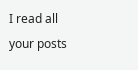I read all your posts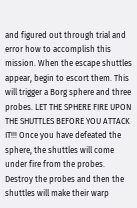and figured out through trial and error how to accomplish this mission. When the escape shuttles appear, begin to escort them. This will trigger a Borg sphere and three probes. LET THE SPHERE FIRE UPON THE SHUTTLES BEFORE YOU ATTACK IT!!! Once you have defeated the sphere, the shuttles will come under fire from the probes. Destroy the probes and then the shuttles will make their warp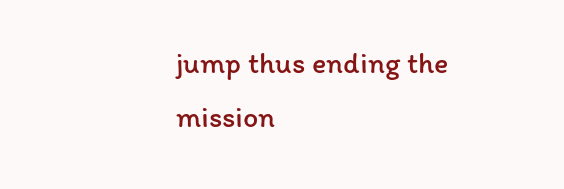jump thus ending the mission